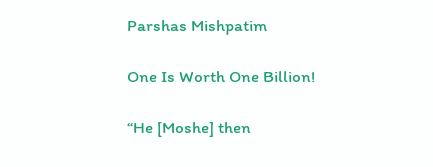Parshas Mishpatim

One Is Worth One Billion!

“He [Moshe] then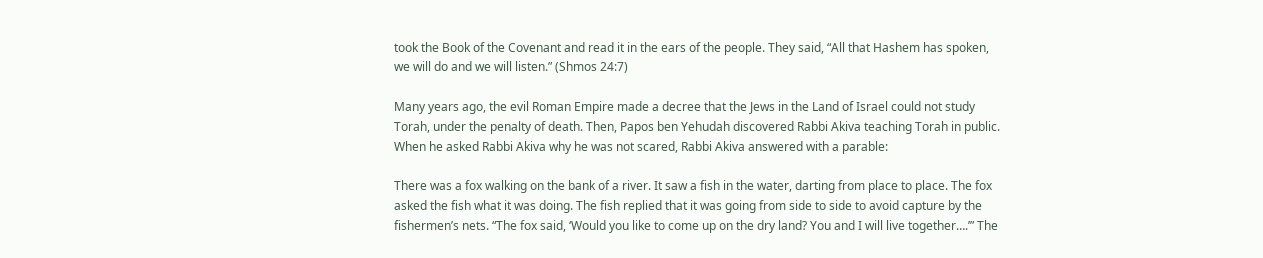took the Book of the Covenant and read it in the ears of the people. They said, “All that Hashem has spoken, we will do and we will listen.” (Shmos 24:7)

Many years ago, the evil Roman Empire made a decree that the Jews in the Land of Israel could not study Torah, under the penalty of death. Then, Papos ben Yehudah discovered Rabbi Akiva teaching Torah in public. When he asked Rabbi Akiva why he was not scared, Rabbi Akiva answered with a parable:

There was a fox walking on the bank of a river. It saw a fish in the water, darting from place to place. The fox asked the fish what it was doing. The fish replied that it was going from side to side to avoid capture by the fishermen’s nets. “The fox said, ‘Would you like to come up on the dry land? You and I will live together….’” The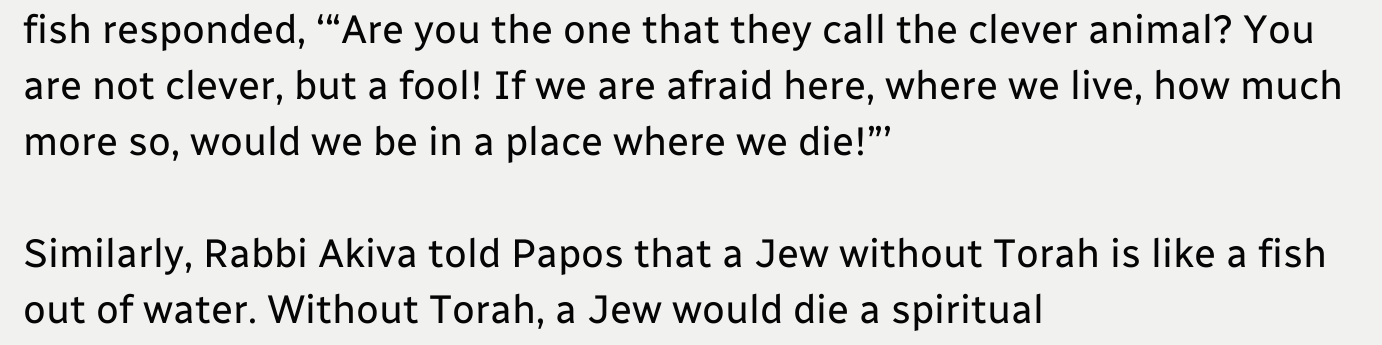fish responded, ‘“Are you the one that they call the clever animal? You are not clever, but a fool! If we are afraid here, where we live, how much more so, would we be in a place where we die!”’

Similarly, Rabbi Akiva told Papos that a Jew without Torah is like a fish out of water. Without Torah, a Jew would die a spiritual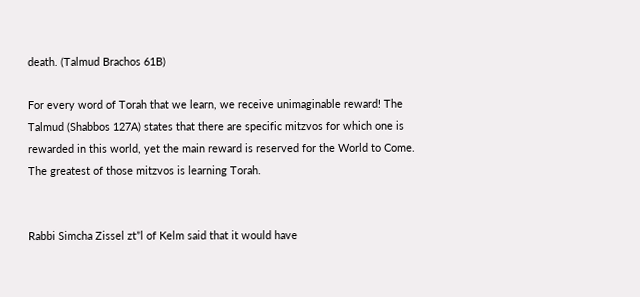death. (Talmud Brachos 61B)

For every word of Torah that we learn, we receive unimaginable reward! The Talmud (Shabbos 127A) states that there are specific mitzvos for which one is rewarded in this world, yet the main reward is reserved for the World to Come. The greatest of those mitzvos is learning Torah.


Rabbi Simcha Zissel zt”l of Kelm said that it would have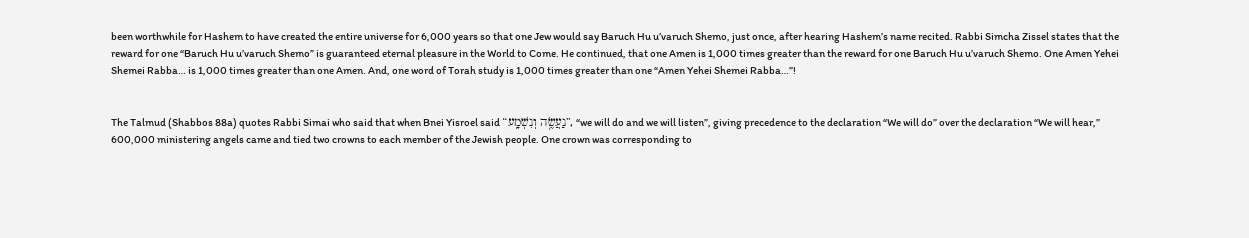been worthwhile for Hashem to have created the entire universe for 6,000 years so that one Jew would say Baruch Hu u’varuch Shemo, just once, after hearing Hashem’s name recited. Rabbi Simcha Zissel states that the reward for one “Baruch Hu u’varuch Shemo” is guaranteed eternal pleasure in the World to Come. He continued, that one Amen is 1,000 times greater than the reward for one Baruch Hu u’varuch Shemo. One Amen Yehei Shemei Rabba… is 1,000 times greater than one Amen. And, one word of Torah study is 1,000 times greater than one “Amen Yehei Shemei Rabba…”!


The Talmud (Shabbos 88a) quotes Rabbi Simai who said that when Bnei Yisroel said “נַעֲשֶׂ֥ה וְנִשְׁמָֽע”, “we will do and we will listen”, giving precedence to the declaration “We will do” over the declaration “We will hear,” 600,000 ministering angels came and tied two crowns to each member of the Jewish people. One crown was corresponding to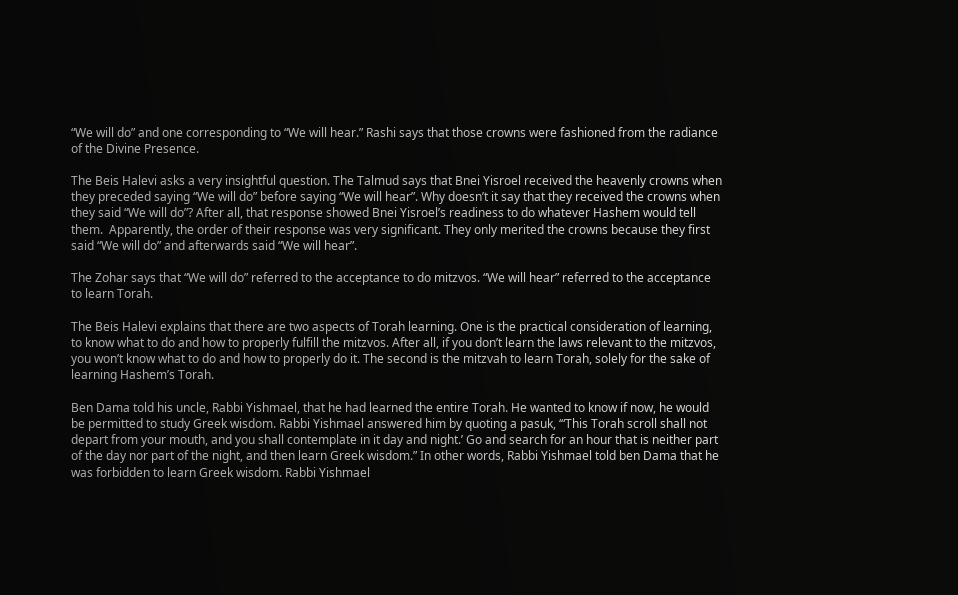“We will do” and one corresponding to “We will hear.” Rashi says that those crowns were fashioned from the radiance of the Divine Presence.

The Beis Halevi asks a very insightful question. The Talmud says that Bnei Yisroel received the heavenly crowns when they preceded saying “We will do” before saying “We will hear”. Why doesn’t it say that they received the crowns when they said “We will do”? After all, that response showed Bnei Yisroel’s readiness to do whatever Hashem would tell them.  Apparently, the order of their response was very significant. They only merited the crowns because they first said “We will do” and afterwards said “We will hear”.

The Zohar says that “We will do” referred to the acceptance to do mitzvos. “We will hear” referred to the acceptance to learn Torah.

The Beis Halevi explains that there are two aspects of Torah learning. One is the practical consideration of learning, to know what to do and how to properly fulfill the mitzvos. After all, if you don’t learn the laws relevant to the mitzvos, you won’t know what to do and how to properly do it. The second is the mitzvah to learn Torah, solely for the sake of learning Hashem’s Torah.

Ben Dama told his uncle, Rabbi Yishmael, that he had learned the entire Torah. He wanted to know if now, he would be permitted to study Greek wisdom. Rabbi Yishmael answered him by quoting a pasuk, ‘“This Torah scroll shall not depart from your mouth, and you shall contemplate in it day and night.’ Go and search for an hour that is neither part of the day nor part of the night, and then learn Greek wisdom.” In other words, Rabbi Yishmael told ben Dama that he was forbidden to learn Greek wisdom. Rabbi Yishmael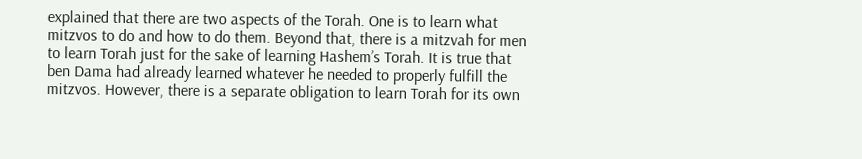explained that there are two aspects of the Torah. One is to learn what mitzvos to do and how to do them. Beyond that, there is a mitzvah for men to learn Torah just for the sake of learning Hashem’s Torah. It is true that ben Dama had already learned whatever he needed to properly fulfill the mitzvos. However, there is a separate obligation to learn Torah for its own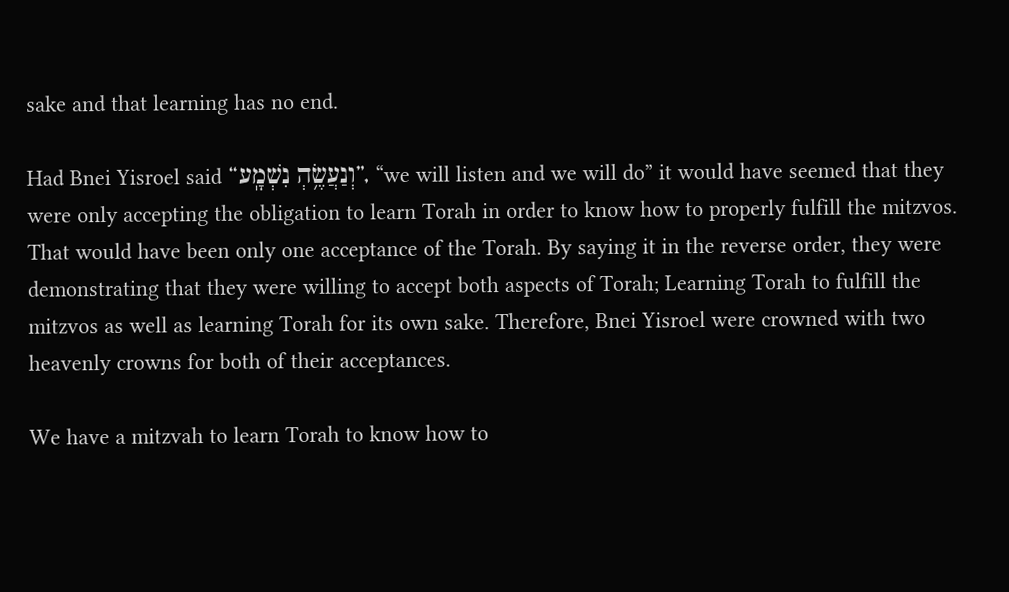sake and that learning has no end.

Had Bnei Yisroel said “וְנַעֲשֶׂ֥הְ נִשְׁמָֽע”, “we will listen and we will do” it would have seemed that they were only accepting the obligation to learn Torah in order to know how to properly fulfill the mitzvos. That would have been only one acceptance of the Torah. By saying it in the reverse order, they were demonstrating that they were willing to accept both aspects of Torah; Learning Torah to fulfill the mitzvos as well as learning Torah for its own sake. Therefore, Bnei Yisroel were crowned with two heavenly crowns for both of their acceptances.

We have a mitzvah to learn Torah to know how to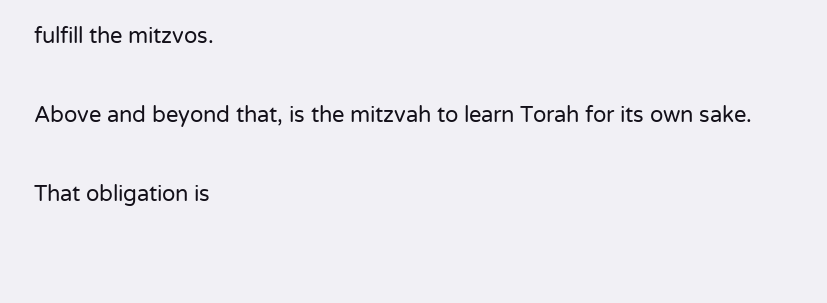fulfill the mitzvos.

Above and beyond that, is the mitzvah to learn Torah for its own sake.

That obligation is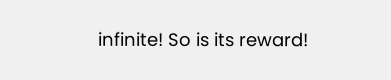infinite! So is its reward!